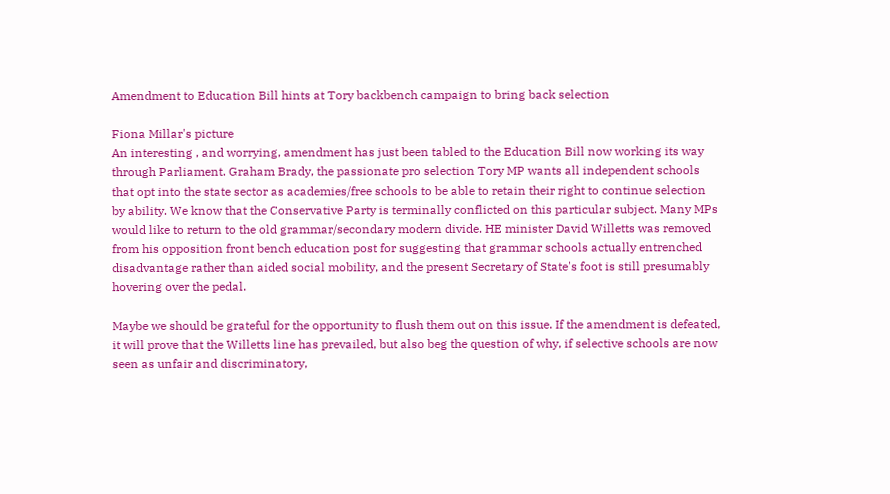Amendment to Education Bill hints at Tory backbench campaign to bring back selection

Fiona Millar's picture
An interesting , and worrying, amendment has just been tabled to the Education Bill now working its way through Parliament. Graham Brady, the passionate pro selection Tory MP wants all independent schools that opt into the state sector as academies/free schools to be able to retain their right to continue selection by ability. We know that the Conservative Party is terminally conflicted on this particular subject. Many MPs would like to return to the old grammar/secondary modern divide. HE minister David Willetts was removed from his opposition front bench education post for suggesting that grammar schools actually entrenched disadvantage rather than aided social mobility, and the present Secretary of State's foot is still presumably hovering over the pedal.

Maybe we should be grateful for the opportunity to flush them out on this issue. If the amendment is defeated, it will prove that the Willetts line has prevailed, but also beg the question of why, if selective schools are now seen as unfair and discriminatory,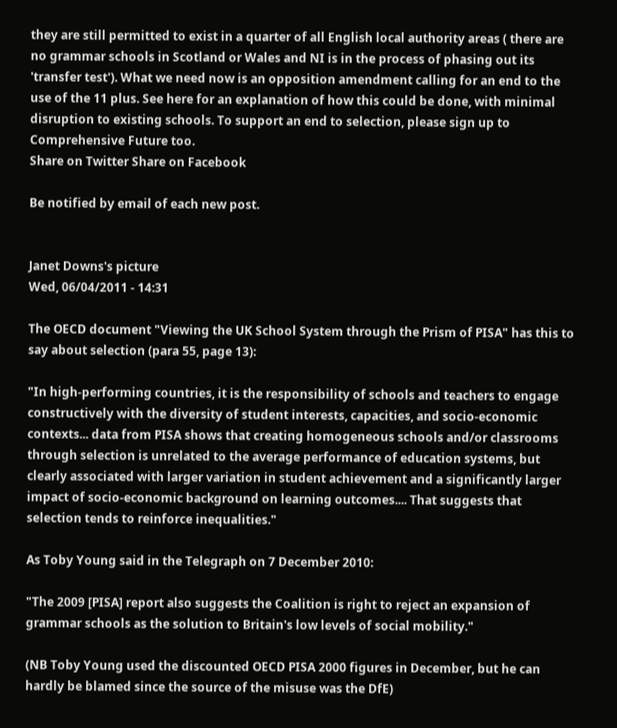they are still permitted to exist in a quarter of all English local authority areas ( there are no grammar schools in Scotland or Wales and NI is in the process of phasing out its 'transfer test'). What we need now is an opposition amendment calling for an end to the use of the 11 plus. See here for an explanation of how this could be done, with minimal disruption to existing schools. To support an end to selection, please sign up to Comprehensive Future too.
Share on Twitter Share on Facebook

Be notified by email of each new post.


Janet Downs's picture
Wed, 06/04/2011 - 14:31

The OECD document "Viewing the UK School System through the Prism of PISA" has this to say about selection (para 55, page 13):

"In high-performing countries, it is the responsibility of schools and teachers to engage constructively with the diversity of student interests, capacities, and socio-economic contexts... data from PISA shows that creating homogeneous schools and/or classrooms through selection is unrelated to the average performance of education systems, but clearly associated with larger variation in student achievement and a significantly larger impact of socio-economic background on learning outcomes.... That suggests that selection tends to reinforce inequalities."

As Toby Young said in the Telegraph on 7 December 2010:

"The 2009 [PISA] report also suggests the Coalition is right to reject an expansion of grammar schools as the solution to Britain's low levels of social mobility."

(NB Toby Young used the discounted OECD PISA 2000 figures in December, but he can hardly be blamed since the source of the misuse was the DfE)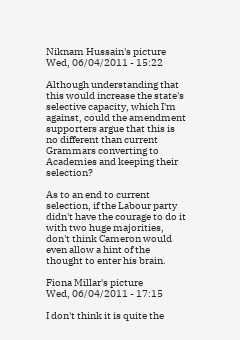Niknam Hussain's picture
Wed, 06/04/2011 - 15:22

Although understanding that this would increase the state's selective capacity, which I'm against, could the amendment supporters argue that this is no different than current Grammars converting to Academies and keeping their selection?

As to an end to current selection, if the Labour party didn't have the courage to do it with two huge majorities, don't think Cameron would even allow a hint of the thought to enter his brain.

Fiona Millar's picture
Wed, 06/04/2011 - 17:15

I don't think it is quite the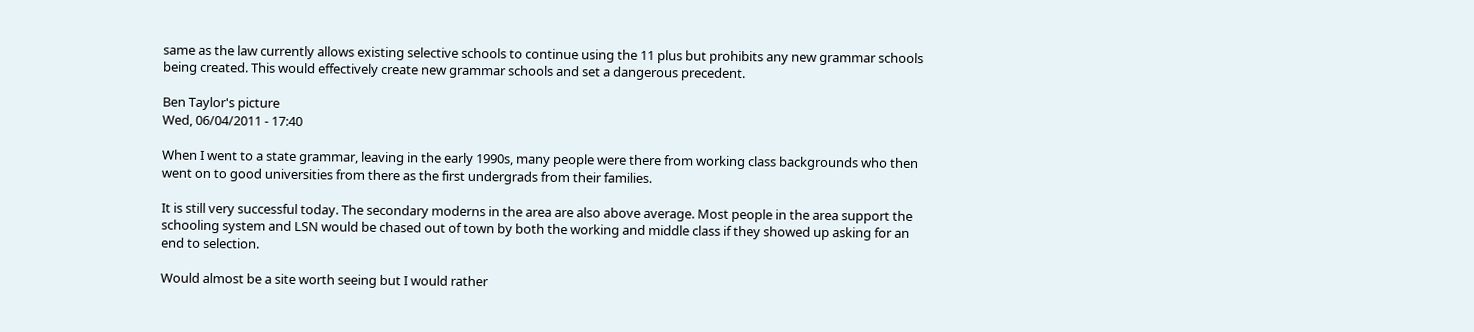same as the law currently allows existing selective schools to continue using the 11 plus but prohibits any new grammar schools being created. This would effectively create new grammar schools and set a dangerous precedent.

Ben Taylor's picture
Wed, 06/04/2011 - 17:40

When I went to a state grammar, leaving in the early 1990s, many people were there from working class backgrounds who then went on to good universities from there as the first undergrads from their families.

It is still very successful today. The secondary moderns in the area are also above average. Most people in the area support the schooling system and LSN would be chased out of town by both the working and middle class if they showed up asking for an end to selection.

Would almost be a site worth seeing but I would rather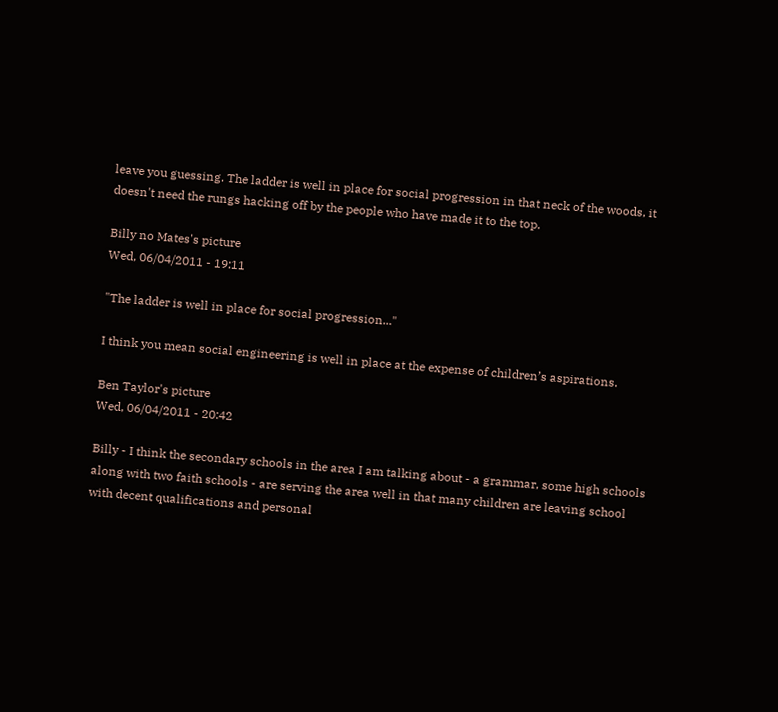leave you guessing. The ladder is well in place for social progression in that neck of the woods, it doesn't need the rungs hacking off by the people who have made it to the top.

Billy no Mates's picture
Wed, 06/04/2011 - 19:11

"The ladder is well in place for social progression..."

I think you mean social engineering is well in place at the expense of children’s aspirations.

Ben Taylor's picture
Wed, 06/04/2011 - 20:42

Billy - I think the secondary schools in the area I am talking about - a grammar, some high schools along with two faith schools - are serving the area well in that many children are leaving school with decent qualifications and personal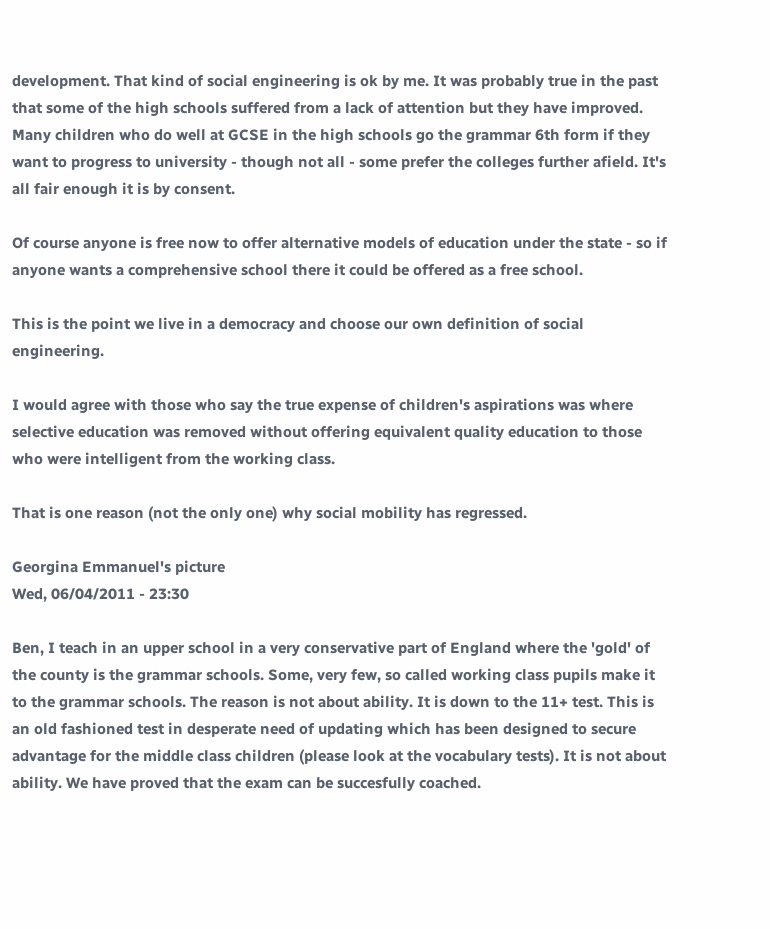development. That kind of social engineering is ok by me. It was probably true in the past that some of the high schools suffered from a lack of attention but they have improved. Many children who do well at GCSE in the high schools go the grammar 6th form if they want to progress to university - though not all - some prefer the colleges further afield. It's all fair enough it is by consent.

Of course anyone is free now to offer alternative models of education under the state - so if anyone wants a comprehensive school there it could be offered as a free school.

This is the point we live in a democracy and choose our own definition of social engineering.

I would agree with those who say the true expense of children's aspirations was where selective education was removed without offering equivalent quality education to those who were intelligent from the working class.

That is one reason (not the only one) why social mobility has regressed.

Georgina Emmanuel's picture
Wed, 06/04/2011 - 23:30

Ben, I teach in an upper school in a very conservative part of England where the 'gold' of the county is the grammar schools. Some, very few, so called working class pupils make it to the grammar schools. The reason is not about ability. It is down to the 11+ test. This is an old fashioned test in desperate need of updating which has been designed to secure advantage for the middle class children (please look at the vocabulary tests). It is not about ability. We have proved that the exam can be succesfully coached.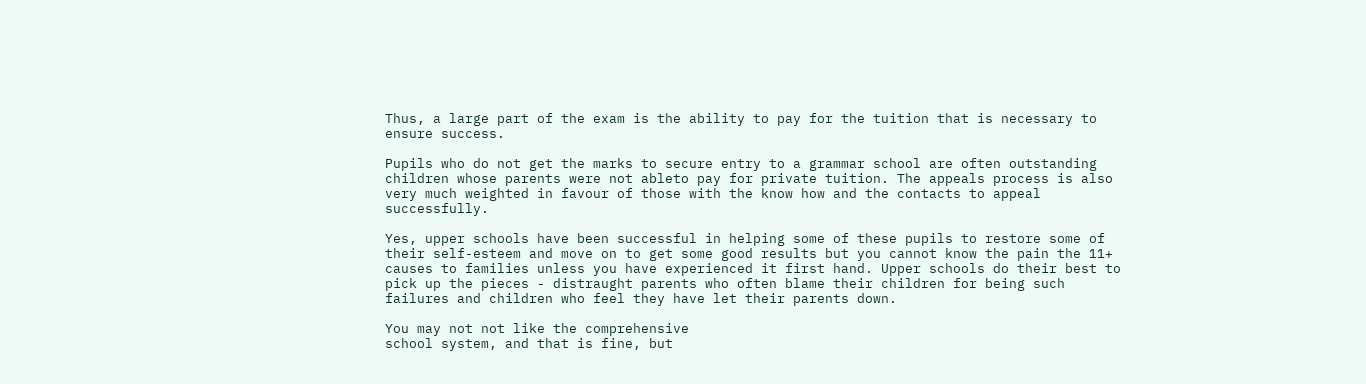Thus, a large part of the exam is the ability to pay for the tuition that is necessary to ensure success.

Pupils who do not get the marks to secure entry to a grammar school are often outstanding children whose parents were not ableto pay for private tuition. The appeals process is also very much weighted in favour of those with the know how and the contacts to appeal successfully.

Yes, upper schools have been successful in helping some of these pupils to restore some of their self-esteem and move on to get some good results but you cannot know the pain the 11+ causes to families unless you have experienced it first hand. Upper schools do their best to pick up the pieces - distraught parents who often blame their children for being such failures and children who feel they have let their parents down.

You may not not like the comprehensive
school system, and that is fine, but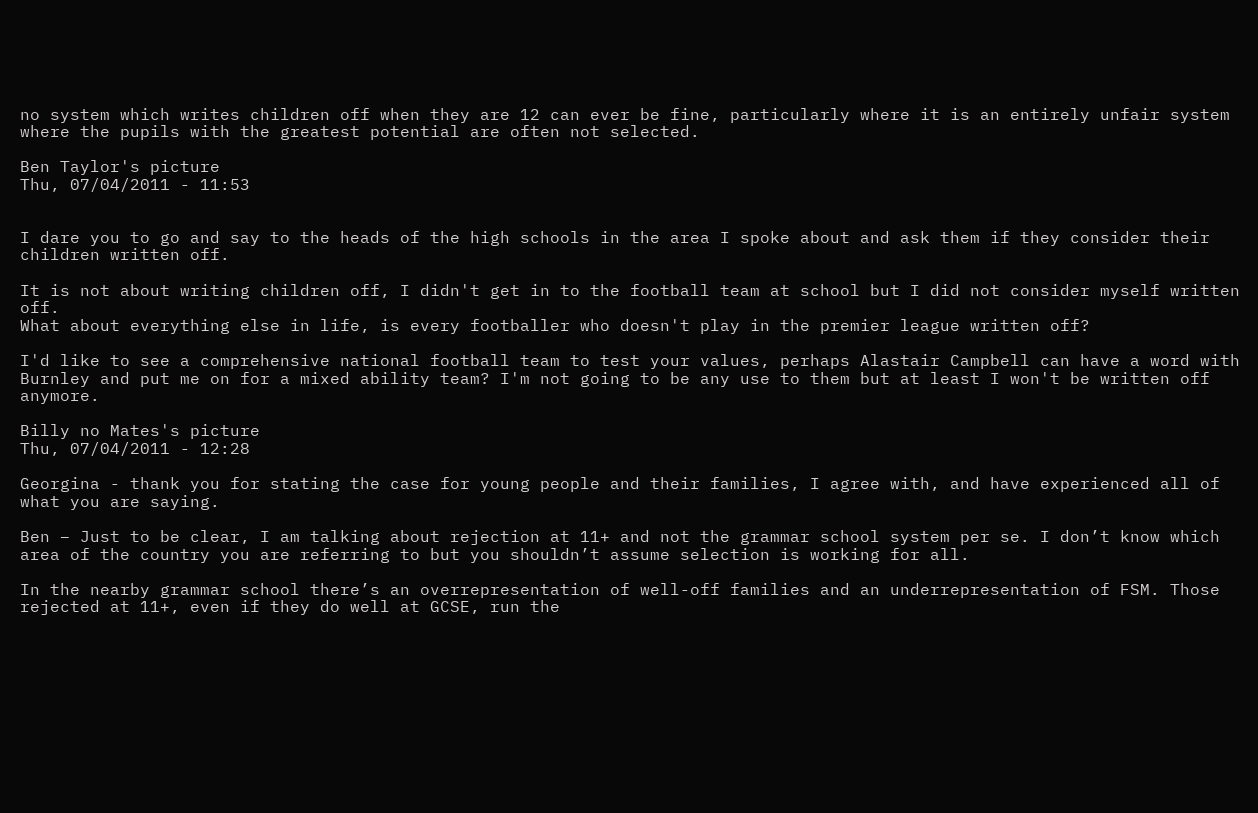no system which writes children off when they are 12 can ever be fine, particularly where it is an entirely unfair system where the pupils with the greatest potential are often not selected.

Ben Taylor's picture
Thu, 07/04/2011 - 11:53


I dare you to go and say to the heads of the high schools in the area I spoke about and ask them if they consider their children written off.

It is not about writing children off, I didn't get in to the football team at school but I did not consider myself written off.
What about everything else in life, is every footballer who doesn't play in the premier league written off?

I'd like to see a comprehensive national football team to test your values, perhaps Alastair Campbell can have a word with Burnley and put me on for a mixed ability team? I'm not going to be any use to them but at least I won't be written off anymore.

Billy no Mates's picture
Thu, 07/04/2011 - 12:28

Georgina - thank you for stating the case for young people and their families, I agree with, and have experienced all of what you are saying.

Ben – Just to be clear, I am talking about rejection at 11+ and not the grammar school system per se. I don’t know which area of the country you are referring to but you shouldn’t assume selection is working for all.

In the nearby grammar school there’s an overrepresentation of well-off families and an underrepresentation of FSM. Those rejected at 11+, even if they do well at GCSE, run the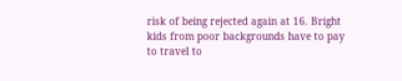risk of being rejected again at 16. Bright kids from poor backgrounds have to pay to travel to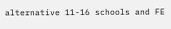alternative 11-16 schools and FE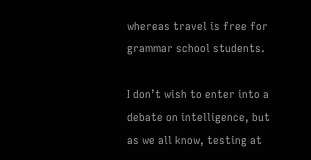whereas travel is free for grammar school students.

I don’t wish to enter into a debate on intelligence, but as we all know, testing at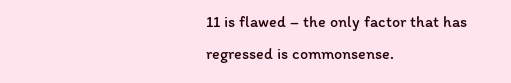11 is flawed – the only factor that has regressed is commonsense.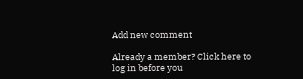Add new comment

Already a member? Click here to log in before you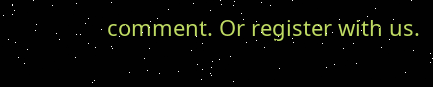comment. Or register with us.